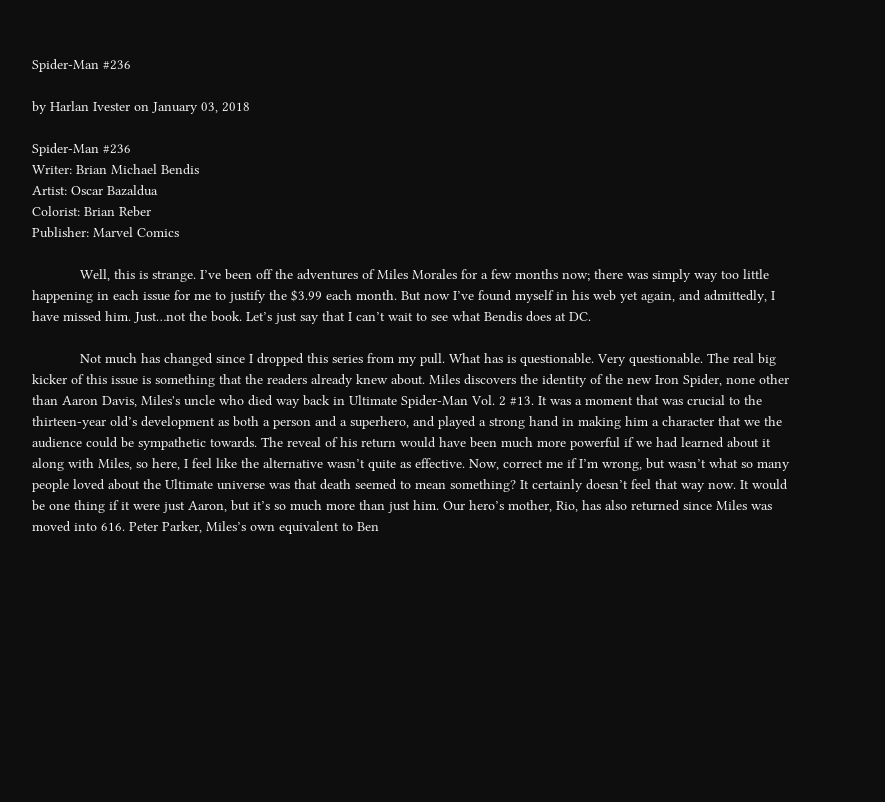Spider-Man #236

by Harlan Ivester on January 03, 2018

Spider-Man #236
Writer: Brian Michael Bendis
Artist: Oscar Bazaldua
Colorist: Brian Reber
Publisher: Marvel Comics

            Well, this is strange. I’ve been off the adventures of Miles Morales for a few months now; there was simply way too little happening in each issue for me to justify the $3.99 each month. But now I’ve found myself in his web yet again, and admittedly, I have missed him. Just…not the book. Let’s just say that I can’t wait to see what Bendis does at DC.

            Not much has changed since I dropped this series from my pull. What has is questionable. Very questionable. The real big kicker of this issue is something that the readers already knew about. Miles discovers the identity of the new Iron Spider, none other than Aaron Davis, Miles's uncle who died way back in Ultimate Spider-Man Vol. 2 #13. It was a moment that was crucial to the thirteen-year old’s development as both a person and a superhero, and played a strong hand in making him a character that we the audience could be sympathetic towards. The reveal of his return would have been much more powerful if we had learned about it along with Miles, so here, I feel like the alternative wasn’t quite as effective. Now, correct me if I’m wrong, but wasn’t what so many people loved about the Ultimate universe was that death seemed to mean something? It certainly doesn’t feel that way now. It would be one thing if it were just Aaron, but it’s so much more than just him. Our hero’s mother, Rio, has also returned since Miles was moved into 616. Peter Parker, Miles’s own equivalent to Ben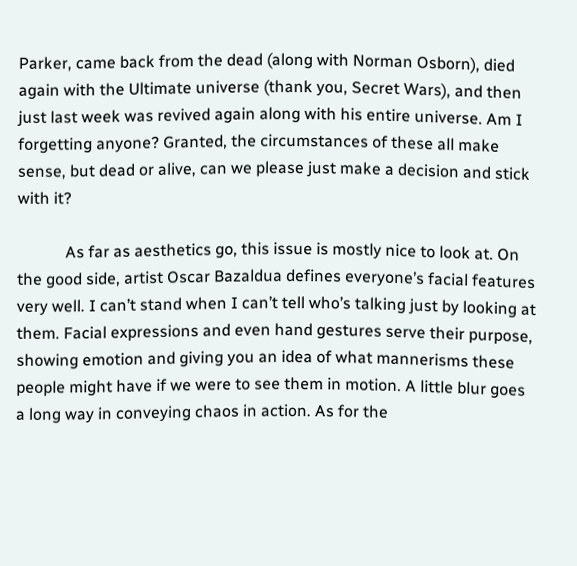Parker, came back from the dead (along with Norman Osborn), died again with the Ultimate universe (thank you, Secret Wars), and then just last week was revived again along with his entire universe. Am I forgetting anyone? Granted, the circumstances of these all make sense, but dead or alive, can we please just make a decision and stick with it?

            As far as aesthetics go, this issue is mostly nice to look at. On the good side, artist Oscar Bazaldua defines everyone’s facial features very well. I can’t stand when I can’t tell who’s talking just by looking at them. Facial expressions and even hand gestures serve their purpose, showing emotion and giving you an idea of what mannerisms these people might have if we were to see them in motion. A little blur goes a long way in conveying chaos in action. As for the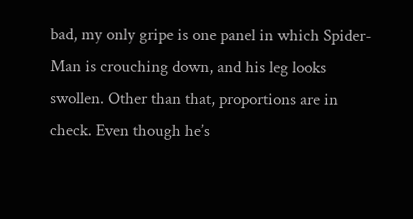bad, my only gripe is one panel in which Spider-Man is crouching down, and his leg looks swollen. Other than that, proportions are in check. Even though he’s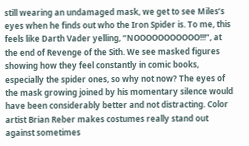still wearing an undamaged mask, we get to see Miles’s eyes when he finds out who the Iron Spider is. To me, this feels like Darth Vader yelling, “NOOOOOOOOOOO!!!”, at the end of Revenge of the Sith. We see masked figures showing how they feel constantly in comic books, especially the spider ones, so why not now? The eyes of the mask growing joined by his momentary silence would have been considerably better and not distracting. Color artist Brian Reber makes costumes really stand out against sometimes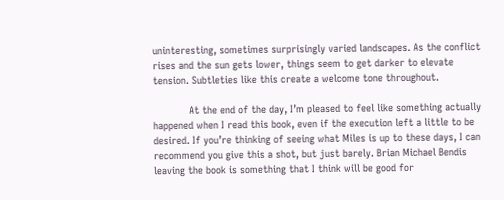uninteresting, sometimes surprisingly varied landscapes. As the conflict rises and the sun gets lower, things seem to get darker to elevate tension. Subtleties like this create a welcome tone throughout.

            At the end of the day, I’m pleased to feel like something actually happened when I read this book, even if the execution left a little to be desired. If you’re thinking of seeing what Miles is up to these days, I can recommend you give this a shot, but just barely. Brian Michael Bendis leaving the book is something that I think will be good for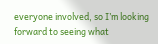everyone involved, so I’m looking forward to seeing what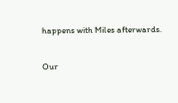happens with Miles afterwards.

Our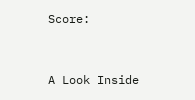Score:


A Look Inside